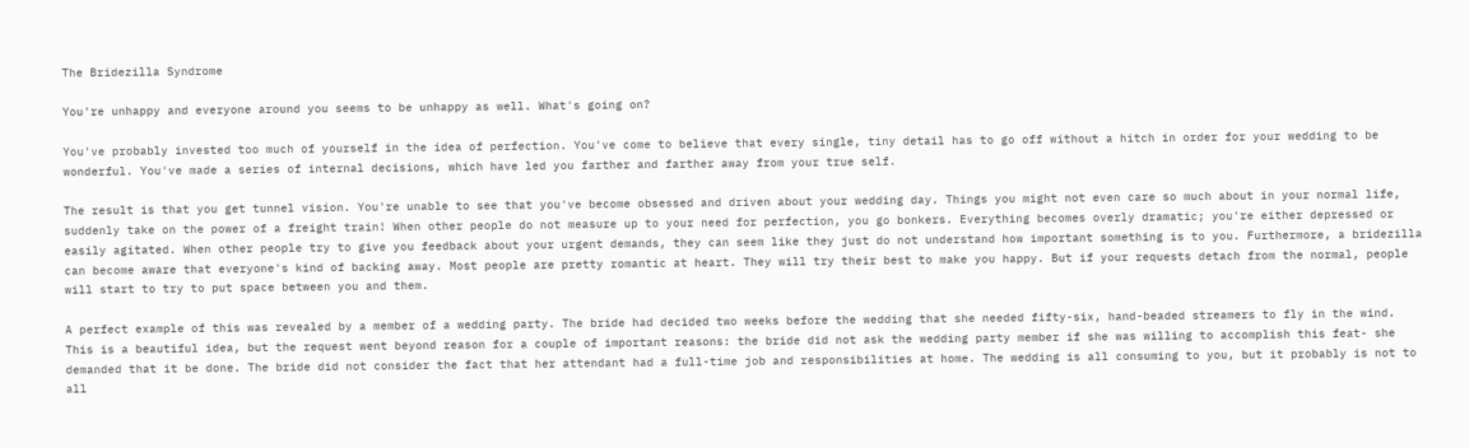The Bridezilla Syndrome

You're unhappy and everyone around you seems to be unhappy as well. What's going on?

You've probably invested too much of yourself in the idea of perfection. You've come to believe that every single, tiny detail has to go off without a hitch in order for your wedding to be wonderful. You've made a series of internal decisions, which have led you farther and farther away from your true self.

The result is that you get tunnel vision. You're unable to see that you've become obsessed and driven about your wedding day. Things you might not even care so much about in your normal life, suddenly take on the power of a freight train! When other people do not measure up to your need for perfection, you go bonkers. Everything becomes overly dramatic; you're either depressed or easily agitated. When other people try to give you feedback about your urgent demands, they can seem like they just do not understand how important something is to you. Furthermore, a bridezilla can become aware that everyone's kind of backing away. Most people are pretty romantic at heart. They will try their best to make you happy. But if your requests detach from the normal, people will start to try to put space between you and them.

A perfect example of this was revealed by a member of a wedding party. The bride had decided two weeks before the wedding that she needed fifty-six, hand-beaded streamers to fly in the wind. This is a beautiful idea, but the request went beyond reason for a couple of important reasons: the bride did not ask the wedding party member if she was willing to accomplish this feat- she demanded that it be done. The bride did not consider the fact that her attendant had a full-time job and responsibilities at home. The wedding is all consuming to you, but it probably is not to all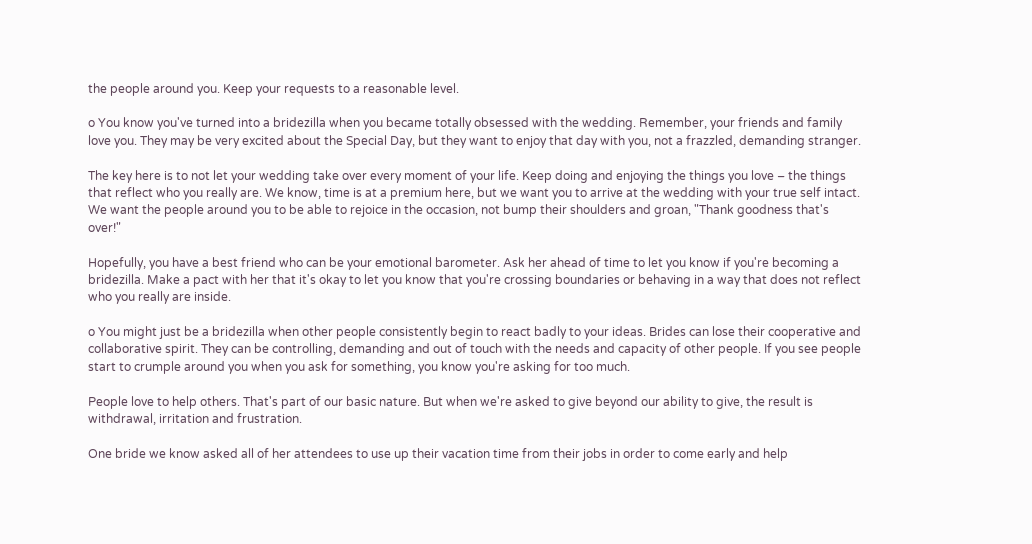the people around you. Keep your requests to a reasonable level.

o You know you've turned into a bridezilla when you became totally obsessed with the wedding. Remember, your friends and family love you. They may be very excited about the Special Day, but they want to enjoy that day with you, not a frazzled, demanding stranger.

The key here is to not let your wedding take over every moment of your life. Keep doing and enjoying the things you love – the things that reflect who you really are. We know, time is at a premium here, but we want you to arrive at the wedding with your true self intact. We want the people around you to be able to rejoice in the occasion, not bump their shoulders and groan, "Thank goodness that's over!"

Hopefully, you have a best friend who can be your emotional barometer. Ask her ahead of time to let you know if you're becoming a bridezilla. Make a pact with her that it's okay to let you know that you're crossing boundaries or behaving in a way that does not reflect who you really are inside.

o You might just be a bridezilla when other people consistently begin to react badly to your ideas. Brides can lose their cooperative and collaborative spirit. They can be controlling, demanding and out of touch with the needs and capacity of other people. If you see people start to crumple around you when you ask for something, you know you're asking for too much.

People love to help others. That's part of our basic nature. But when we're asked to give beyond our ability to give, the result is withdrawal, irritation and frustration.

One bride we know asked all of her attendees to use up their vacation time from their jobs in order to come early and help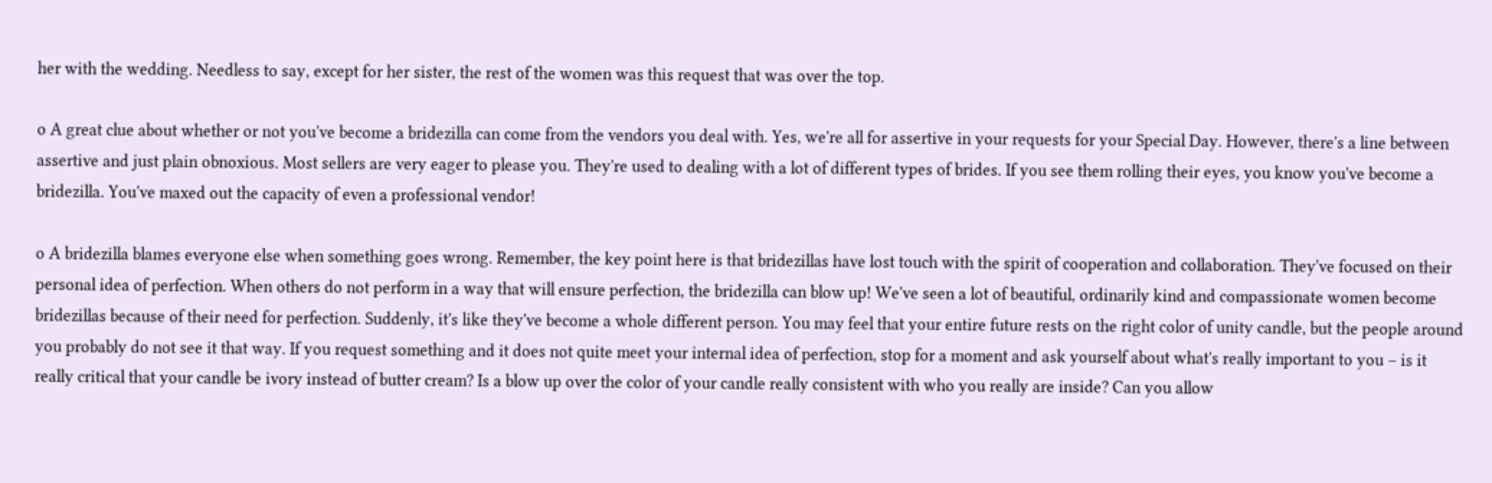her with the wedding. Needless to say, except for her sister, the rest of the women was this request that was over the top.

o A great clue about whether or not you've become a bridezilla can come from the vendors you deal with. Yes, we're all for assertive in your requests for your Special Day. However, there's a line between assertive and just plain obnoxious. Most sellers are very eager to please you. They're used to dealing with a lot of different types of brides. If you see them rolling their eyes, you know you've become a bridezilla. You've maxed out the capacity of even a professional vendor!

o A bridezilla blames everyone else when something goes wrong. Remember, the key point here is that bridezillas have lost touch with the spirit of cooperation and collaboration. They've focused on their personal idea of perfection. When others do not perform in a way that will ensure perfection, the bridezilla can blow up! We've seen a lot of beautiful, ordinarily kind and compassionate women become bridezillas because of their need for perfection. Suddenly, it's like they've become a whole different person. You may feel that your entire future rests on the right color of unity candle, but the people around you probably do not see it that way. If you request something and it does not quite meet your internal idea of perfection, stop for a moment and ask yourself about what's really important to you – is it really critical that your candle be ivory instead of butter cream? Is a blow up over the color of your candle really consistent with who you really are inside? Can you allow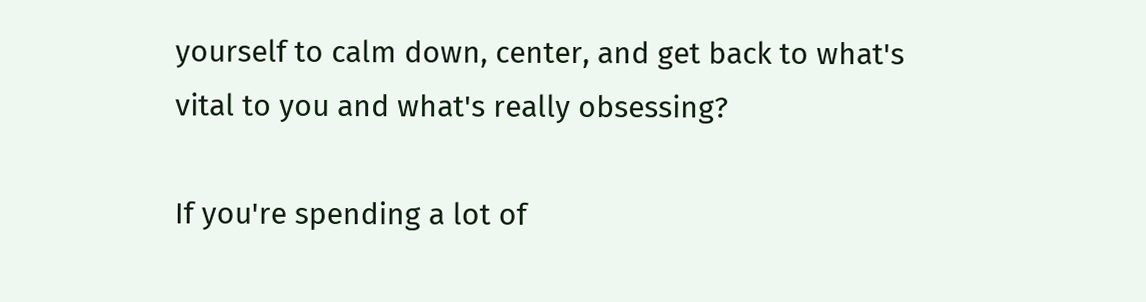yourself to calm down, center, and get back to what's vital to you and what's really obsessing?

If you're spending a lot of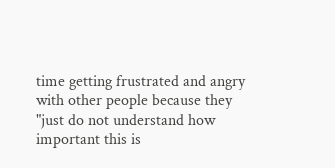time getting frustrated and angry with other people because they "just do not understand how important this is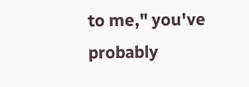to me," you've probably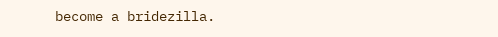become a bridezilla.